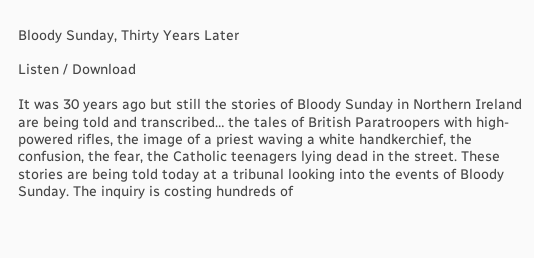Bloody Sunday, Thirty Years Later

Listen / Download

It was 30 years ago but still the stories of Bloody Sunday in Northern Ireland are being told and transcribed… the tales of British Paratroopers with high-powered rifles, the image of a priest waving a white handkerchief, the confusion, the fear, the Catholic teenagers lying dead in the street. These stories are being told today at a tribunal looking into the events of Bloody Sunday. The inquiry is costing hundreds of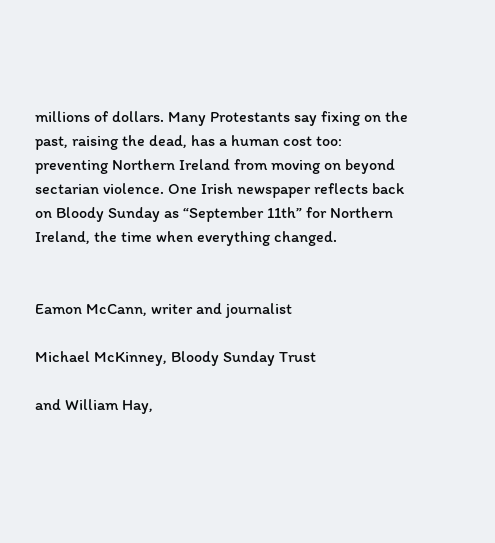millions of dollars. Many Protestants say fixing on the past, raising the dead, has a human cost too: preventing Northern Ireland from moving on beyond sectarian violence. One Irish newspaper reflects back on Bloody Sunday as “September 11th” for Northern Ireland, the time when everything changed.


Eamon McCann, writer and journalist

Michael McKinney, Bloody Sunday Trust

and William Hay,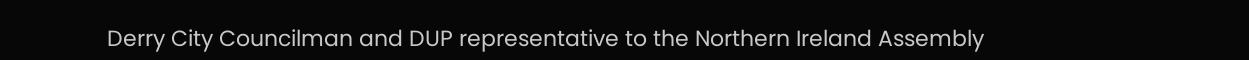Derry City Councilman and DUP representative to the Northern Ireland Assembly